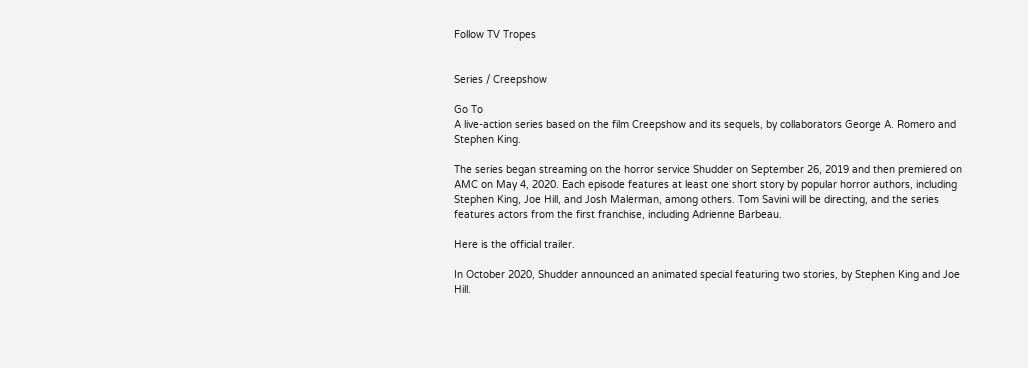Follow TV Tropes


Series / Creepshow

Go To
A live-action series based on the film Creepshow and its sequels, by collaborators George A. Romero and Stephen King.

The series began streaming on the horror service Shudder on September 26, 2019 and then premiered on AMC on May 4, 2020. Each episode features at least one short story by popular horror authors, including Stephen King, Joe Hill, and Josh Malerman, among others. Tom Savini will be directing, and the series features actors from the first franchise, including Adrienne Barbeau.

Here is the official trailer.

In October 2020, Shudder announced an animated special featuring two stories, by Stephen King and Joe Hill.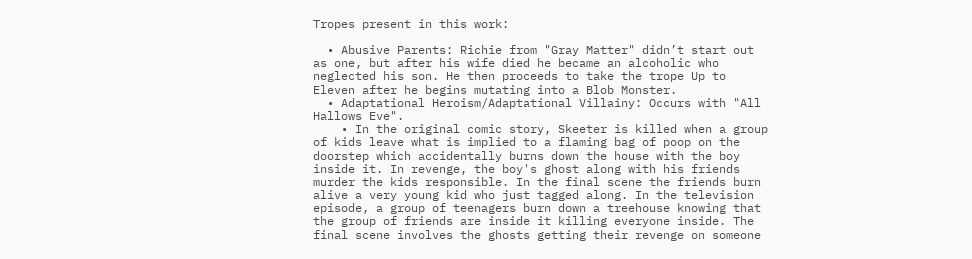Tropes present in this work:

  • Abusive Parents: Richie from "Gray Matter" didn’t start out as one, but after his wife died he became an alcoholic who neglected his son. He then proceeds to take the trope Up to Eleven after he begins mutating into a Blob Monster.
  • Adaptational Heroism/Adaptational Villainy: Occurs with "All Hallows Eve".
    • In the original comic story, Skeeter is killed when a group of kids leave what is implied to a flaming bag of poop on the doorstep which accidentally burns down the house with the boy inside it. In revenge, the boy's ghost along with his friends murder the kids responsible. In the final scene the friends burn alive a very young kid who just tagged along. In the television episode, a group of teenagers burn down a treehouse knowing that the group of friends are inside it killing everyone inside. The final scene involves the ghosts getting their revenge on someone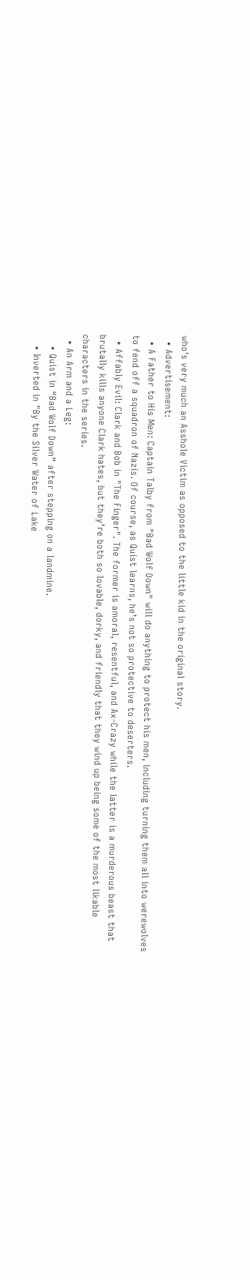who's very much an Asshole Victim as opposed to the little kid in the original story.
  • Advertisement:
  • A Father to His Men: Captain Talby from "Bad Wolf Down" will do anything to protect his men, including turning them all into werewolves to fend off a squadron of Nazis. Of course, as Quist learns, he’s not so protective to deserters.
  • Affably Evil: Clark and Bob in "The Finger". The former is amoral, resentful, and Ax-Crazy while the latter is a murderous beast that brutally kills anyone Clark hates, but they’re both so lovable, dorky, and friendly that they wind up being some of the most likable characters in the series.
  • An Arm and a Leg:
    • Quist in “Bad Wolf Down” after stepping on a landmine.
    • Inverted in "By the Silver Water of Lake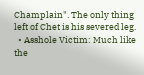Champlain". The only thing left of Chet is his severed leg.
  • Asshole Victim: Much like the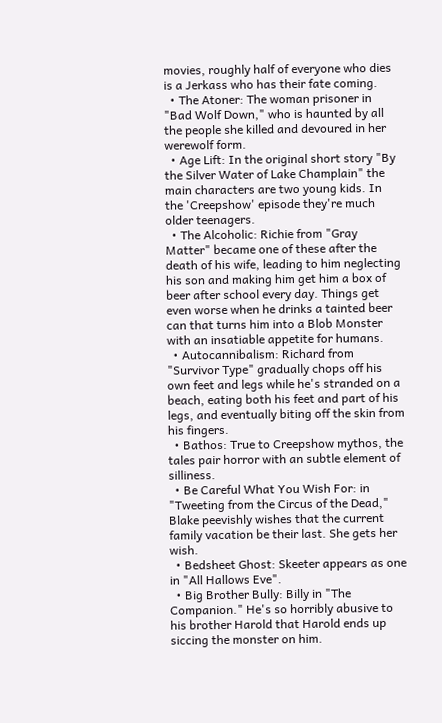movies, roughly half of everyone who dies is a Jerkass who has their fate coming.
  • The Atoner: The woman prisoner in "Bad Wolf Down," who is haunted by all the people she killed and devoured in her werewolf form.
  • Age Lift: In the original short story "By the Silver Water of Lake Champlain" the main characters are two young kids. In the 'Creepshow' episode they're much older teenagers.
  • The Alcoholic: Richie from "Gray Matter" became one of these after the death of his wife, leading to him neglecting his son and making him get him a box of beer after school every day. Things get even worse when he drinks a tainted beer can that turns him into a Blob Monster with an insatiable appetite for humans.
  • Autocannibalism: Richard from "Survivor Type" gradually chops off his own feet and legs while he's stranded on a beach, eating both his feet and part of his legs, and eventually biting off the skin from his fingers.
  • Bathos: True to Creepshow mythos, the tales pair horror with an subtle element of silliness.
  • Be Careful What You Wish For: in "Tweeting from the Circus of the Dead," Blake peevishly wishes that the current family vacation be their last. She gets her wish.
  • Bedsheet Ghost: Skeeter appears as one in "All Hallows Eve".
  • Big Brother Bully: Billy in "The Companion." He's so horribly abusive to his brother Harold that Harold ends up siccing the monster on him.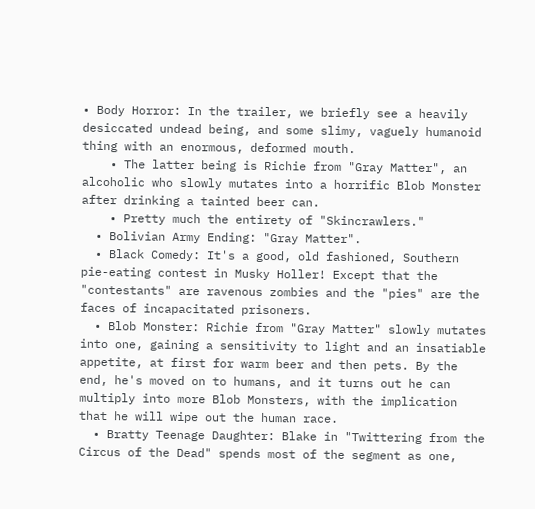• Body Horror: In the trailer, we briefly see a heavily desiccated undead being, and some slimy, vaguely humanoid thing with an enormous, deformed mouth.
    • The latter being is Richie from "Gray Matter", an alcoholic who slowly mutates into a horrific Blob Monster after drinking a tainted beer can.
    • Pretty much the entirety of "Skincrawlers."
  • Bolivian Army Ending: "Gray Matter".
  • Black Comedy: It's a good, old fashioned, Southern pie-eating contest in Musky Holler! Except that the "contestants" are ravenous zombies and the "pies" are the faces of incapacitated prisoners.
  • Blob Monster: Richie from "Gray Matter" slowly mutates into one, gaining a sensitivity to light and an insatiable appetite, at first for warm beer and then pets. By the end, he's moved on to humans, and it turns out he can multiply into more Blob Monsters, with the implication that he will wipe out the human race.
  • Bratty Teenage Daughter: Blake in "Twittering from the Circus of the Dead" spends most of the segment as one,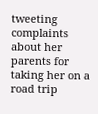tweeting complaints about her parents for taking her on a road trip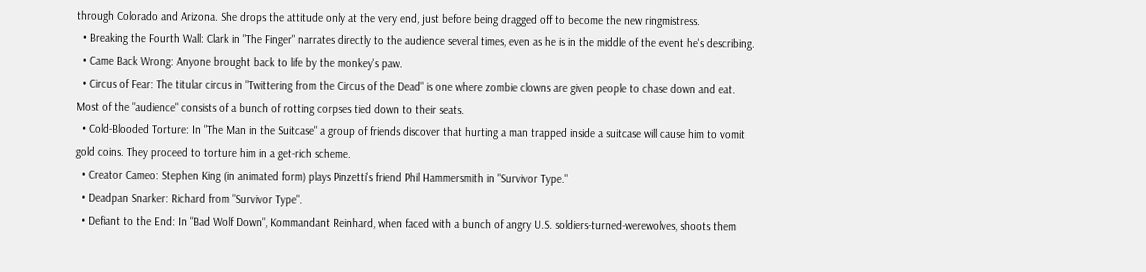through Colorado and Arizona. She drops the attitude only at the very end, just before being dragged off to become the new ringmistress.
  • Breaking the Fourth Wall: Clark in "The Finger" narrates directly to the audience several times, even as he is in the middle of the event he's describing.
  • Came Back Wrong: Anyone brought back to life by the monkey's paw.
  • Circus of Fear: The titular circus in "Twittering from the Circus of the Dead" is one where zombie clowns are given people to chase down and eat. Most of the "audience" consists of a bunch of rotting corpses tied down to their seats.
  • Cold-Blooded Torture: In "The Man in the Suitcase" a group of friends discover that hurting a man trapped inside a suitcase will cause him to vomit gold coins. They proceed to torture him in a get-rich scheme.
  • Creator Cameo: Stephen King (in animated form) plays Pinzetti's friend Phil Hammersmith in "Survivor Type."
  • Deadpan Snarker: Richard from "Survivor Type".
  • Defiant to the End: In "Bad Wolf Down", Kommandant Reinhard, when faced with a bunch of angry U.S. soldiers-turned-werewolves, shoots them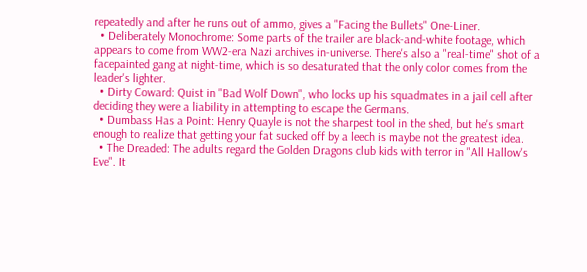repeatedly and after he runs out of ammo, gives a "Facing the Bullets" One-Liner.
  • Deliberately Monochrome: Some parts of the trailer are black-and-white footage, which appears to come from WW2-era Nazi archives in-universe. There's also a "real-time" shot of a facepainted gang at night-time, which is so desaturated that the only color comes from the leader's lighter.
  • Dirty Coward: Quist in "Bad Wolf Down", who locks up his squadmates in a jail cell after deciding they were a liability in attempting to escape the Germans.
  • Dumbass Has a Point: Henry Quayle is not the sharpest tool in the shed, but he's smart enough to realize that getting your fat sucked off by a leech is maybe not the greatest idea.
  • The Dreaded: The adults regard the Golden Dragons club kids with terror in "All Hallow's Eve". It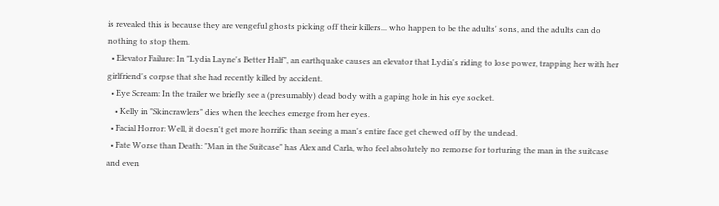is revealed this is because they are vengeful ghosts picking off their killers... who happen to be the adults' sons, and the adults can do nothing to stop them.
  • Elevator Failure: In "Lydia Layne's Better Half", an earthquake causes an elevator that Lydia's riding to lose power, trapping her with her girlfriend's corpse that she had recently killed by accident.
  • Eye Scream: In the trailer we briefly see a (presumably) dead body with a gaping hole in his eye socket.
    • Kelly in "Skincrawlers" dies when the leeches emerge from her eyes.
  • Facial Horror: Well, it doesn't get more horrific than seeing a man's entire face get chewed off by the undead.
  • Fate Worse than Death: "Man in the Suitcase" has Alex and Carla, who feel absolutely no remorse for torturing the man in the suitcase and even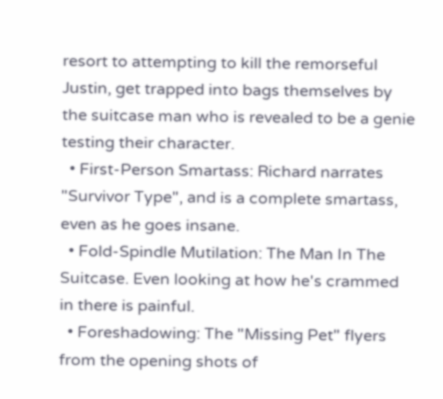resort to attempting to kill the remorseful Justin, get trapped into bags themselves by the suitcase man who is revealed to be a genie testing their character.
  • First-Person Smartass: Richard narrates "Survivor Type", and is a complete smartass, even as he goes insane.
  • Fold-Spindle Mutilation: The Man In The Suitcase. Even looking at how he's crammed in there is painful.
  • Foreshadowing: The "Missing Pet" flyers from the opening shots of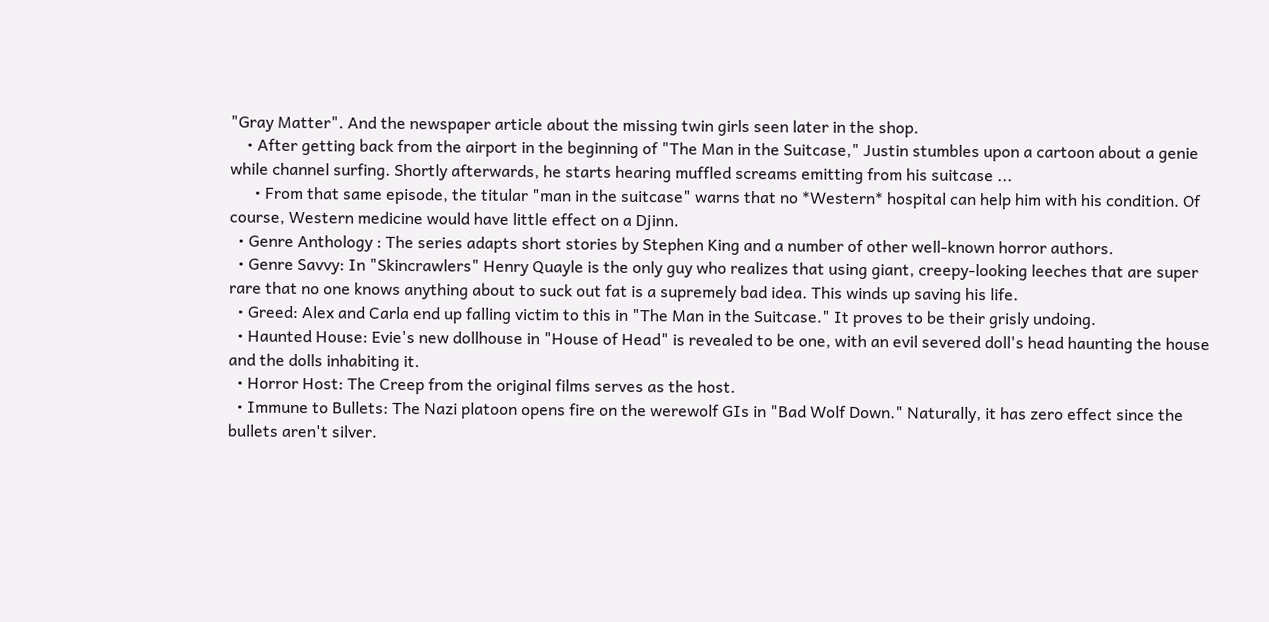"Gray Matter". And the newspaper article about the missing twin girls seen later in the shop.
    • After getting back from the airport in the beginning of "The Man in the Suitcase," Justin stumbles upon a cartoon about a genie while channel surfing. Shortly afterwards, he starts hearing muffled screams emitting from his suitcase ...
      • From that same episode, the titular "man in the suitcase" warns that no *Western* hospital can help him with his condition. Of course, Western medicine would have little effect on a Djinn.
  • Genre Anthology : The series adapts short stories by Stephen King and a number of other well-known horror authors.
  • Genre Savvy: In "Skincrawlers" Henry Quayle is the only guy who realizes that using giant, creepy-looking leeches that are super rare that no one knows anything about to suck out fat is a supremely bad idea. This winds up saving his life.
  • Greed: Alex and Carla end up falling victim to this in "The Man in the Suitcase." It proves to be their grisly undoing.
  • Haunted House: Evie's new dollhouse in "House of Head" is revealed to be one, with an evil severed doll's head haunting the house and the dolls inhabiting it.
  • Horror Host: The Creep from the original films serves as the host.
  • Immune to Bullets: The Nazi platoon opens fire on the werewolf GIs in "Bad Wolf Down." Naturally, it has zero effect since the bullets aren't silver.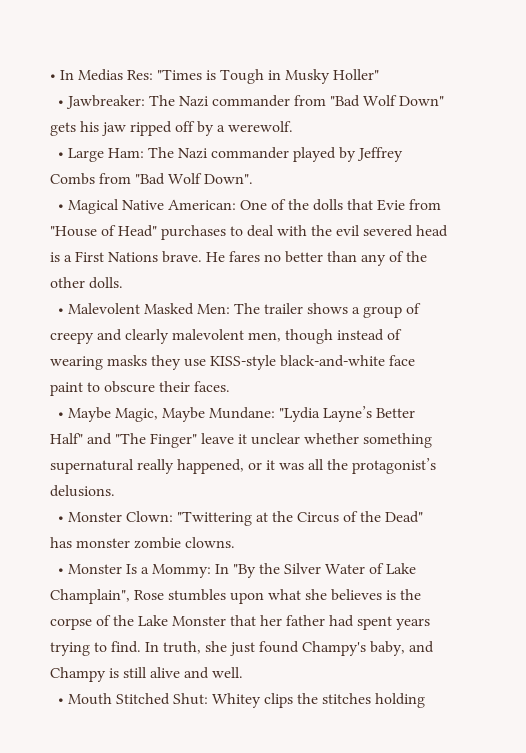• In Medias Res: "Times is Tough in Musky Holler"
  • Jawbreaker: The Nazi commander from "Bad Wolf Down" gets his jaw ripped off by a werewolf.
  • Large Ham: The Nazi commander played by Jeffrey Combs from "Bad Wolf Down".
  • Magical Native American: One of the dolls that Evie from "House of Head" purchases to deal with the evil severed head is a First Nations brave. He fares no better than any of the other dolls.
  • Malevolent Masked Men: The trailer shows a group of creepy and clearly malevolent men, though instead of wearing masks they use KISS-style black-and-white face paint to obscure their faces.
  • Maybe Magic, Maybe Mundane: "Lydia Layne’s Better Half" and "The Finger" leave it unclear whether something supernatural really happened, or it was all the protagonist’s delusions.
  • Monster Clown: "Twittering at the Circus of the Dead" has monster zombie clowns.
  • Monster Is a Mommy: In "By the Silver Water of Lake Champlain", Rose stumbles upon what she believes is the corpse of the Lake Monster that her father had spent years trying to find. In truth, she just found Champy's baby, and Champy is still alive and well.
  • Mouth Stitched Shut: Whitey clips the stitches holding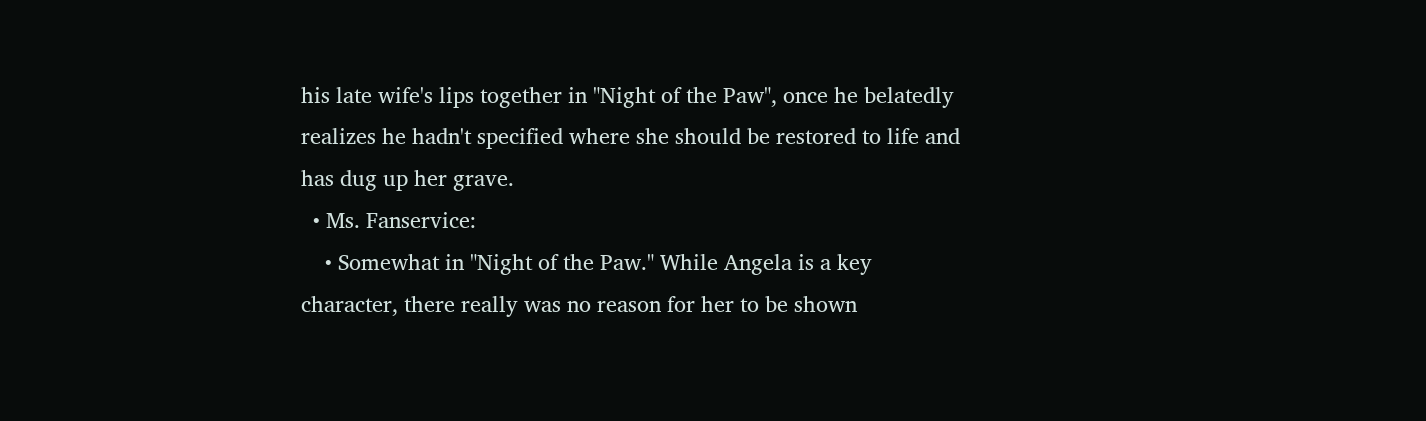his late wife's lips together in "Night of the Paw", once he belatedly realizes he hadn't specified where she should be restored to life and has dug up her grave.
  • Ms. Fanservice:
    • Somewhat in "Night of the Paw." While Angela is a key character, there really was no reason for her to be shown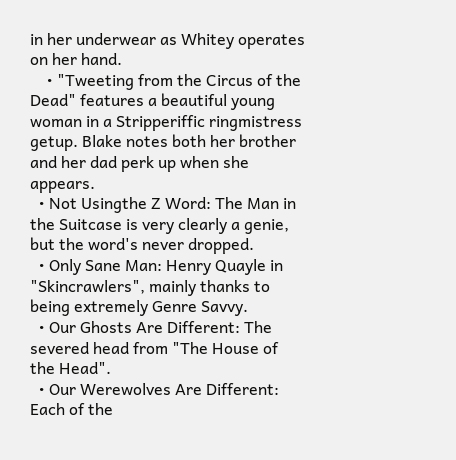in her underwear as Whitey operates on her hand.
    • "Tweeting from the Circus of the Dead" features a beautiful young woman in a Stripperiffic ringmistress getup. Blake notes both her brother and her dad perk up when she appears.
  • Not Usingthe Z Word: The Man in the Suitcase is very clearly a genie, but the word's never dropped.
  • Only Sane Man: Henry Quayle in "Skincrawlers", mainly thanks to being extremely Genre Savvy.
  • Our Ghosts Are Different: The severed head from "The House of the Head".
  • Our Werewolves Are Different: Each of the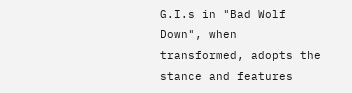G.I.s in "Bad Wolf Down", when transformed, adopts the stance and features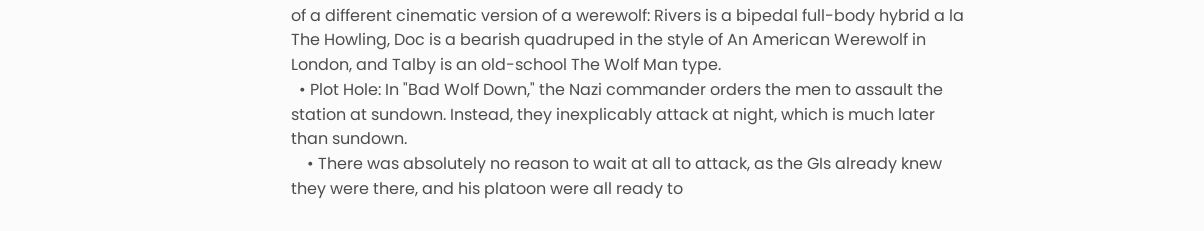of a different cinematic version of a werewolf: Rivers is a bipedal full-body hybrid a la The Howling, Doc is a bearish quadruped in the style of An American Werewolf in London, and Talby is an old-school The Wolf Man type.
  • Plot Hole: In "Bad Wolf Down," the Nazi commander orders the men to assault the station at sundown. Instead, they inexplicably attack at night, which is much later than sundown.
    • There was absolutely no reason to wait at all to attack, as the GIs already knew they were there, and his platoon were all ready to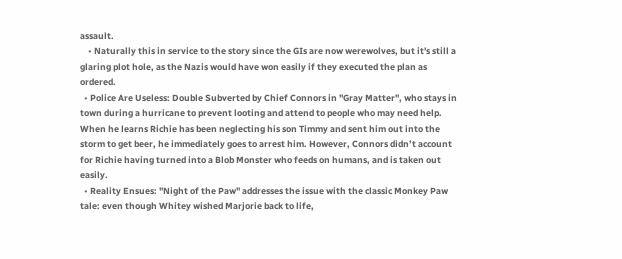assault.
    • Naturally this in service to the story since the GIs are now werewolves, but it's still a glaring plot hole, as the Nazis would have won easily if they executed the plan as ordered.
  • Police Are Useless: Double Subverted by Chief Connors in "Gray Matter", who stays in town during a hurricane to prevent looting and attend to people who may need help. When he learns Richie has been neglecting his son Timmy and sent him out into the storm to get beer, he immediately goes to arrest him. However, Connors didn’t account for Richie having turned into a Blob Monster who feeds on humans, and is taken out easily.
  • Reality Ensues: "Night of the Paw" addresses the issue with the classic Monkey Paw tale: even though Whitey wished Marjorie back to life,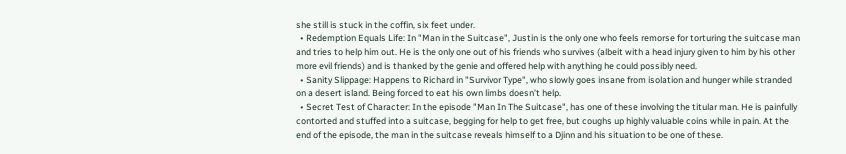she still is stuck in the coffin, six feet under.
  • Redemption Equals Life: In "Man in the Suitcase", Justin is the only one who feels remorse for torturing the suitcase man and tries to help him out. He is the only one out of his friends who survives (albeit with a head injury given to him by his other more evil friends) and is thanked by the genie and offered help with anything he could possibly need.
  • Sanity Slippage: Happens to Richard in "Survivor Type", who slowly goes insane from isolation and hunger while stranded on a desert island. Being forced to eat his own limbs doesn’t help.
  • Secret Test of Character: In the episode "Man In The Suitcase", has one of these involving the titular man. He is painfully contorted and stuffed into a suitcase, begging for help to get free, but coughs up highly valuable coins while in pain. At the end of the episode, the man in the suitcase reveals himself to a Djinn and his situation to be one of these.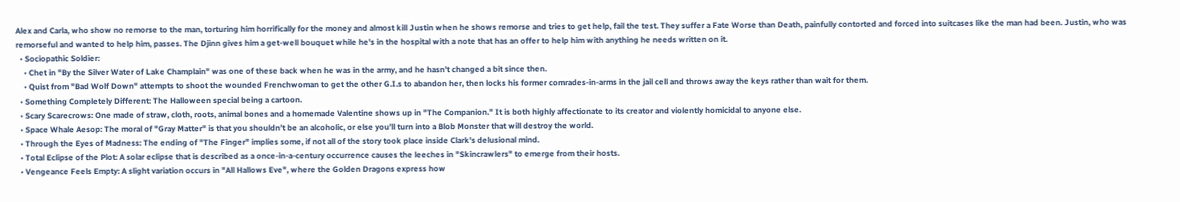Alex and Carla, who show no remorse to the man, torturing him horrifically for the money and almost kill Justin when he shows remorse and tries to get help, fail the test. They suffer a Fate Worse than Death, painfully contorted and forced into suitcases like the man had been. Justin, who was remorseful and wanted to help him, passes. The Djinn gives him a get-well bouquet while he's in the hospital with a note that has an offer to help him with anything he needs written on it.
  • Sociopathic Soldier:
    • Chet in "By the Silver Water of Lake Champlain" was one of these back when he was in the army, and he hasn’t changed a bit since then.
    • Quist from "Bad Wolf Down" attempts to shoot the wounded Frenchwoman to get the other G.I.s to abandon her, then locks his former comrades-in-arms in the jail cell and throws away the keys rather than wait for them.
  • Something Completely Different: The Halloween special being a cartoon.
  • Scary Scarecrows: One made of straw, cloth, roots, animal bones and a homemade Valentine shows up in "The Companion." It is both highly affectionate to its creator and violently homicidal to anyone else.
  • Space Whale Aesop: The moral of "Gray Matter" is that you shouldn’t be an alcoholic, or else you’ll turn into a Blob Monster that will destroy the world.
  • Through the Eyes of Madness: The ending of "The Finger" implies some, if not all of the story took place inside Clark's delusional mind.
  • Total Eclipse of the Plot: A solar eclipse that is described as a once-in-a-century occurrence causes the leeches in "Skincrawlers" to emerge from their hosts.
  • Vengeance Feels Empty: A slight variation occurs in "All Hallows Eve", where the Golden Dragons express how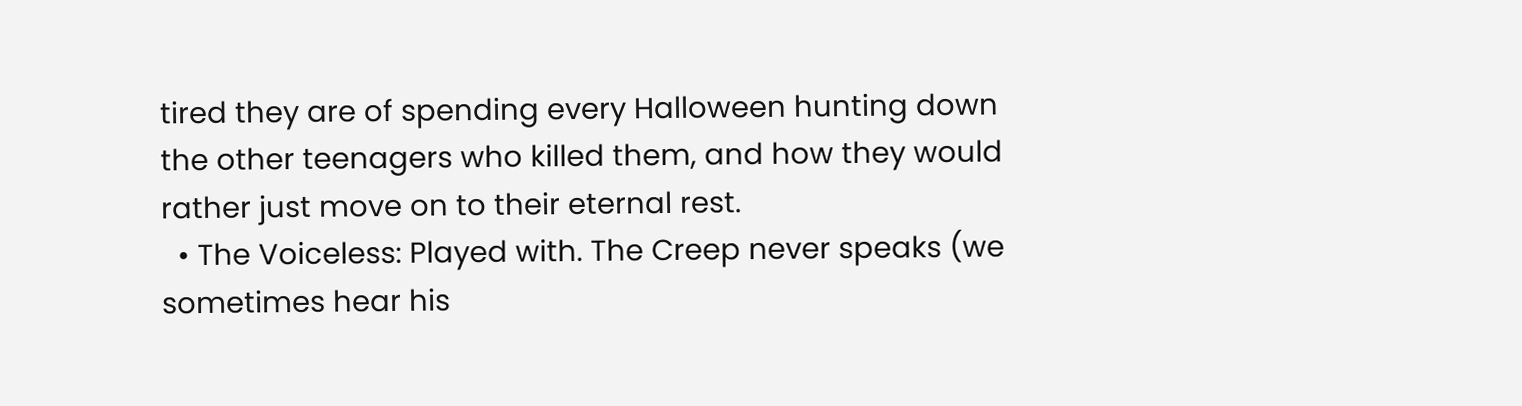tired they are of spending every Halloween hunting down the other teenagers who killed them, and how they would rather just move on to their eternal rest.
  • The Voiceless: Played with. The Creep never speaks (we sometimes hear his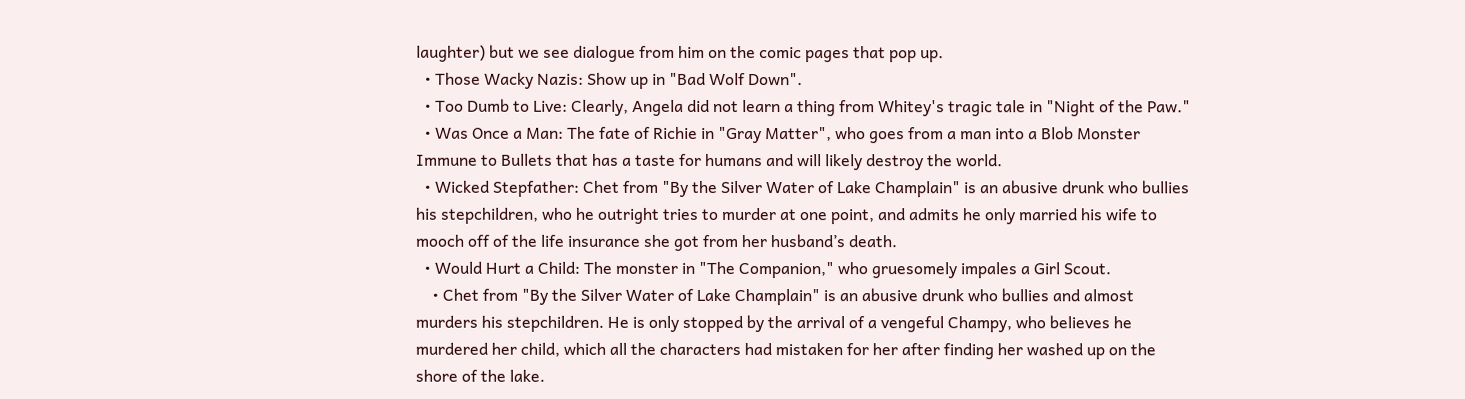laughter) but we see dialogue from him on the comic pages that pop up.
  • Those Wacky Nazis: Show up in "Bad Wolf Down".
  • Too Dumb to Live: Clearly, Angela did not learn a thing from Whitey's tragic tale in "Night of the Paw."
  • Was Once a Man: The fate of Richie in "Gray Matter", who goes from a man into a Blob Monster Immune to Bullets that has a taste for humans and will likely destroy the world.
  • Wicked Stepfather: Chet from "By the Silver Water of Lake Champlain" is an abusive drunk who bullies his stepchildren, who he outright tries to murder at one point, and admits he only married his wife to mooch off of the life insurance she got from her husband’s death.
  • Would Hurt a Child: The monster in "The Companion," who gruesomely impales a Girl Scout.
    • Chet from "By the Silver Water of Lake Champlain" is an abusive drunk who bullies and almost murders his stepchildren. He is only stopped by the arrival of a vengeful Champy, who believes he murdered her child, which all the characters had mistaken for her after finding her washed up on the shore of the lake.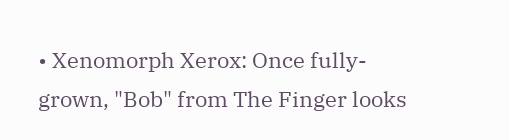• Xenomorph Xerox: Once fully-grown, "Bob" from The Finger looks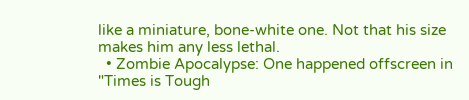like a miniature, bone-white one. Not that his size makes him any less lethal.
  • Zombie Apocalypse: One happened offscreen in "Times is Tough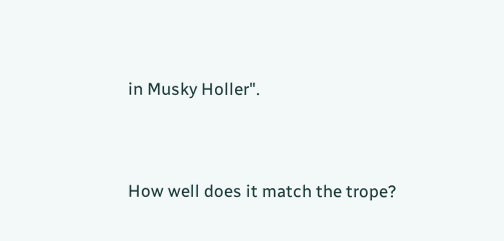in Musky Holler".


How well does it match the trope?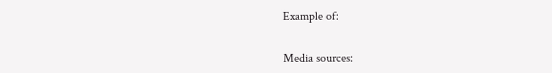Example of:


Media sources: